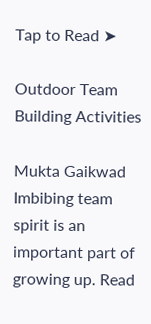Tap to Read ➤

Outdoor Team Building Activities

Mukta Gaikwad
Imbibing team spirit is an important part of growing up. Read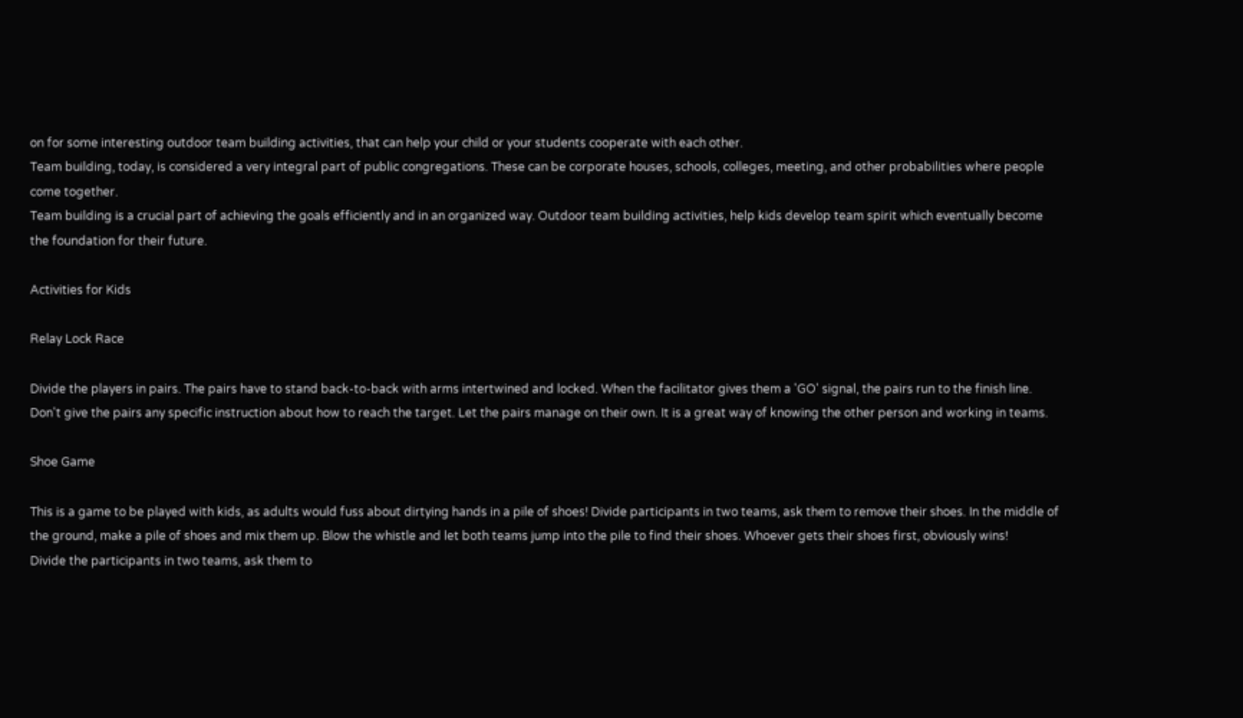on for some interesting outdoor team building activities, that can help your child or your students cooperate with each other.
Team building, today, is considered a very integral part of public congregations. These can be corporate houses, schools, colleges, meeting, and other probabilities where people come together.
Team building is a crucial part of achieving the goals efficiently and in an organized way. Outdoor team building activities, help kids develop team spirit which eventually become the foundation for their future.

Activities for Kids

Relay Lock Race

Divide the players in pairs. The pairs have to stand back-to-back with arms intertwined and locked. When the facilitator gives them a 'GO' signal, the pairs run to the finish line. Don't give the pairs any specific instruction about how to reach the target. Let the pairs manage on their own. It is a great way of knowing the other person and working in teams.

Shoe Game

This is a game to be played with kids, as adults would fuss about dirtying hands in a pile of shoes! Divide participants in two teams, ask them to remove their shoes. In the middle of the ground, make a pile of shoes and mix them up. Blow the whistle and let both teams jump into the pile to find their shoes. Whoever gets their shoes first, obviously wins!
Divide the participants in two teams, ask them to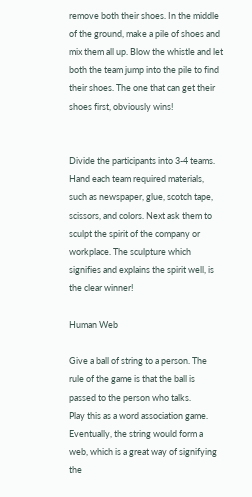remove both their shoes. In the middle of the ground, make a pile of shoes and mix them all up. Blow the whistle and let both the team jump into the pile to find their shoes. The one that can get their shoes first, obviously wins!


Divide the participants into 3-4 teams. Hand each team required materials, such as newspaper, glue, scotch tape, scissors, and colors. Next ask them to sculpt the spirit of the company or workplace. The sculpture which signifies and explains the spirit well, is the clear winner!

Human Web

Give a ball of string to a person. The rule of the game is that the ball is passed to the person who talks.
Play this as a word association game. Eventually, the string would form a web, which is a great way of signifying the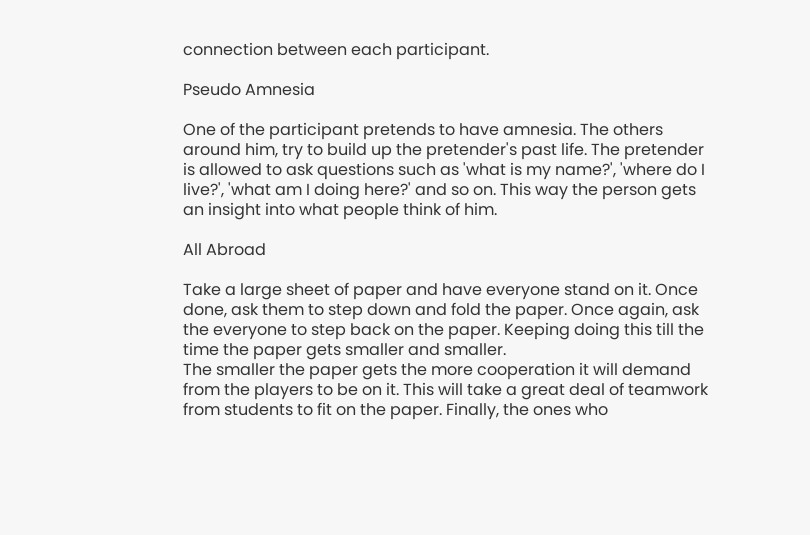connection between each participant.

Pseudo Amnesia

One of the participant pretends to have amnesia. The others around him, try to build up the pretender's past life. The pretender is allowed to ask questions such as 'what is my name?', 'where do I live?', 'what am I doing here?' and so on. This way the person gets an insight into what people think of him.

All Abroad

Take a large sheet of paper and have everyone stand on it. Once done, ask them to step down and fold the paper. Once again, ask the everyone to step back on the paper. Keeping doing this till the time the paper gets smaller and smaller.
The smaller the paper gets the more cooperation it will demand from the players to be on it. This will take a great deal of teamwork from students to fit on the paper. Finally, the ones who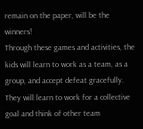remain on the paper, will be the winners!
Through these games and activities, the kids will learn to work as a team, as a group, and accept defeat gracefully. They will learn to work for a collective goal and think of other team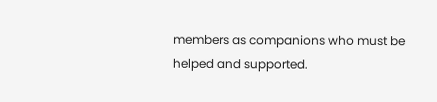members as companions who must be helped and supported.